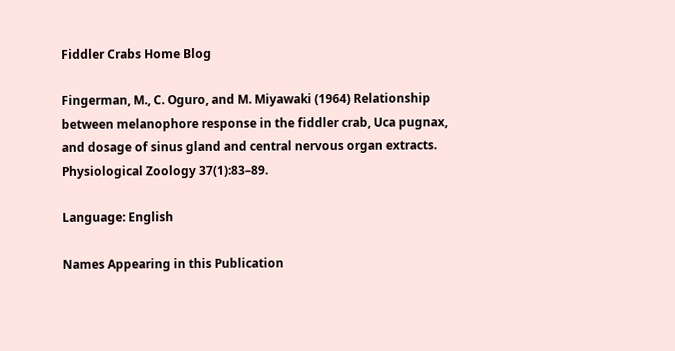Fiddler Crabs Home Blog

Fingerman, M., C. Oguro, and M. Miyawaki (1964) Relationship between melanophore response in the fiddler crab, Uca pugnax, and dosage of sinus gland and central nervous organ extracts. Physiological Zoology 37(1):83–89.

Language: English

Names Appearing in this Publication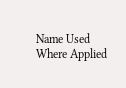Name Used Where Applied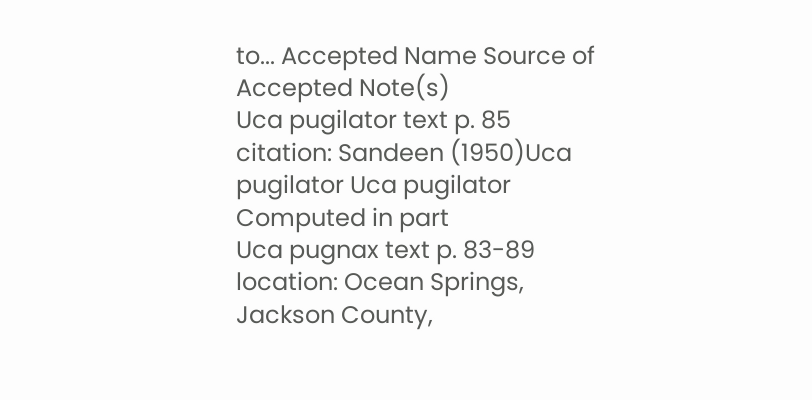to... Accepted Name Source of Accepted Note(s)
Uca pugilator text p. 85 citation: Sandeen (1950)Uca pugilator Uca pugilator Computed in part
Uca pugnax text p. 83-89 location: Ocean Springs, Jackson County,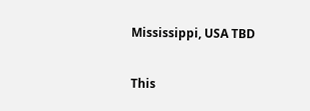Mississippi, USA TBD

This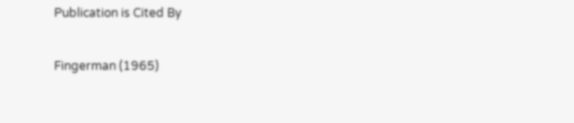Publication is Cited By

Fingerman (1965)